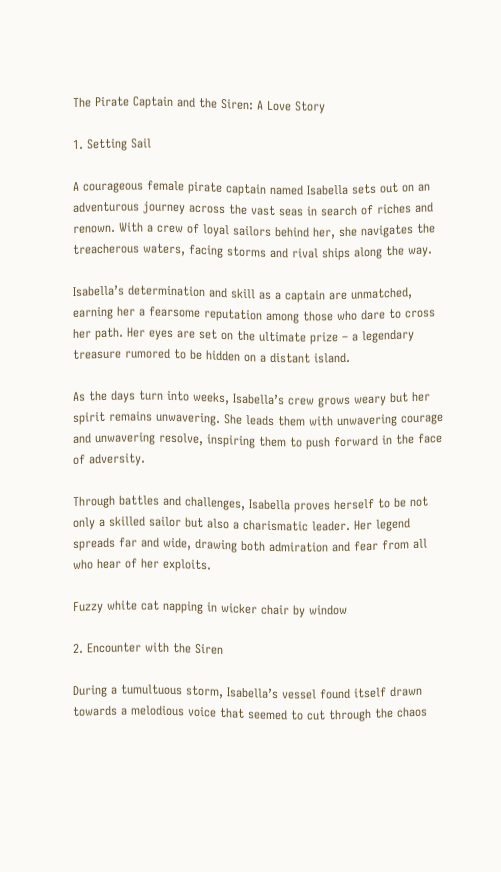The Pirate Captain and the Siren: A Love Story

1. Setting Sail

A courageous female pirate captain named Isabella sets out on an adventurous journey across the vast seas in search of riches and renown. With a crew of loyal sailors behind her, she navigates the treacherous waters, facing storms and rival ships along the way.

Isabella’s determination and skill as a captain are unmatched, earning her a fearsome reputation among those who dare to cross her path. Her eyes are set on the ultimate prize – a legendary treasure rumored to be hidden on a distant island.

As the days turn into weeks, Isabella’s crew grows weary but her spirit remains unwavering. She leads them with unwavering courage and unwavering resolve, inspiring them to push forward in the face of adversity.

Through battles and challenges, Isabella proves herself to be not only a skilled sailor but also a charismatic leader. Her legend spreads far and wide, drawing both admiration and fear from all who hear of her exploits.

Fuzzy white cat napping in wicker chair by window

2. Encounter with the Siren

During a tumultuous storm, Isabella’s vessel found itself drawn towards a melodious voice that seemed to cut through the chaos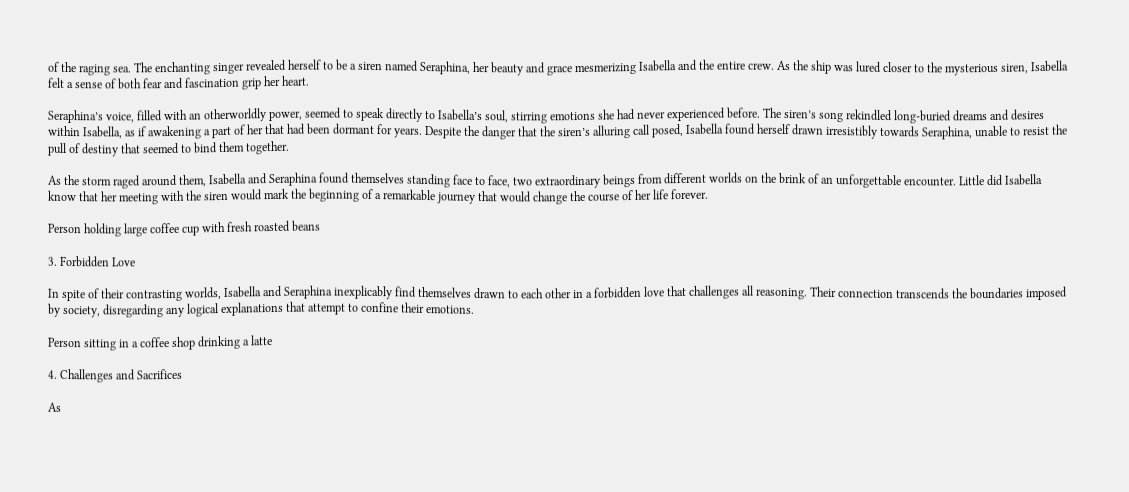of the raging sea. The enchanting singer revealed herself to be a siren named Seraphina, her beauty and grace mesmerizing Isabella and the entire crew. As the ship was lured closer to the mysterious siren, Isabella felt a sense of both fear and fascination grip her heart.

Seraphina’s voice, filled with an otherworldly power, seemed to speak directly to Isabella’s soul, stirring emotions she had never experienced before. The siren’s song rekindled long-buried dreams and desires within Isabella, as if awakening a part of her that had been dormant for years. Despite the danger that the siren’s alluring call posed, Isabella found herself drawn irresistibly towards Seraphina, unable to resist the pull of destiny that seemed to bind them together.

As the storm raged around them, Isabella and Seraphina found themselves standing face to face, two extraordinary beings from different worlds on the brink of an unforgettable encounter. Little did Isabella know that her meeting with the siren would mark the beginning of a remarkable journey that would change the course of her life forever.

Person holding large coffee cup with fresh roasted beans

3. Forbidden Love

In spite of their contrasting worlds, Isabella and Seraphina inexplicably find themselves drawn to each other in a forbidden love that challenges all reasoning. Their connection transcends the boundaries imposed by society, disregarding any logical explanations that attempt to confine their emotions.

Person sitting in a coffee shop drinking a latte

4. Challenges and Sacrifices

As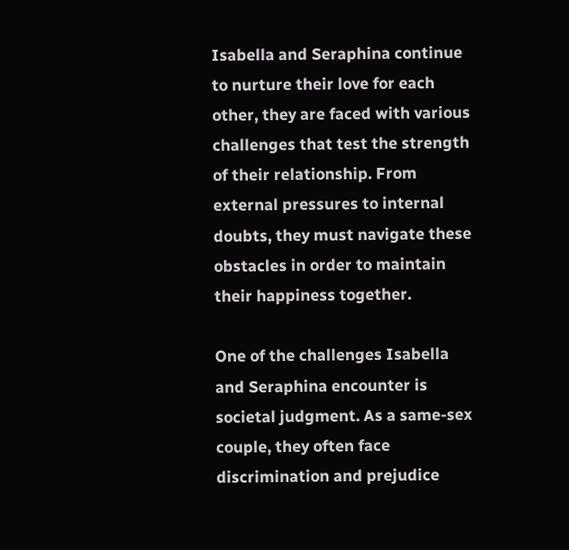Isabella and Seraphina continue to nurture their love for each other, they are faced with various challenges that test the strength of their relationship. From external pressures to internal doubts, they must navigate these obstacles in order to maintain their happiness together.

One of the challenges Isabella and Seraphina encounter is societal judgment. As a same-sex couple, they often face discrimination and prejudice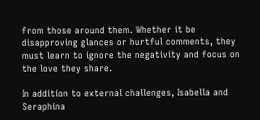from those around them. Whether it be disapproving glances or hurtful comments, they must learn to ignore the negativity and focus on the love they share.

In addition to external challenges, Isabella and Seraphina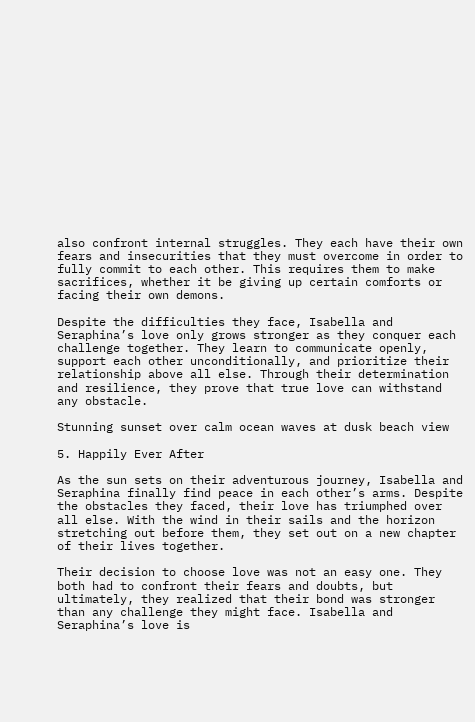also confront internal struggles. They each have their own fears and insecurities that they must overcome in order to fully commit to each other. This requires them to make sacrifices, whether it be giving up certain comforts or facing their own demons.

Despite the difficulties they face, Isabella and Seraphina’s love only grows stronger as they conquer each challenge together. They learn to communicate openly, support each other unconditionally, and prioritize their relationship above all else. Through their determination and resilience, they prove that true love can withstand any obstacle.

Stunning sunset over calm ocean waves at dusk beach view

5. Happily Ever After

As the sun sets on their adventurous journey, Isabella and Seraphina finally find peace in each other’s arms. Despite the obstacles they faced, their love has triumphed over all else. With the wind in their sails and the horizon stretching out before them, they set out on a new chapter of their lives together.

Their decision to choose love was not an easy one. They both had to confront their fears and doubts, but ultimately, they realized that their bond was stronger than any challenge they might face. Isabella and Seraphina’s love is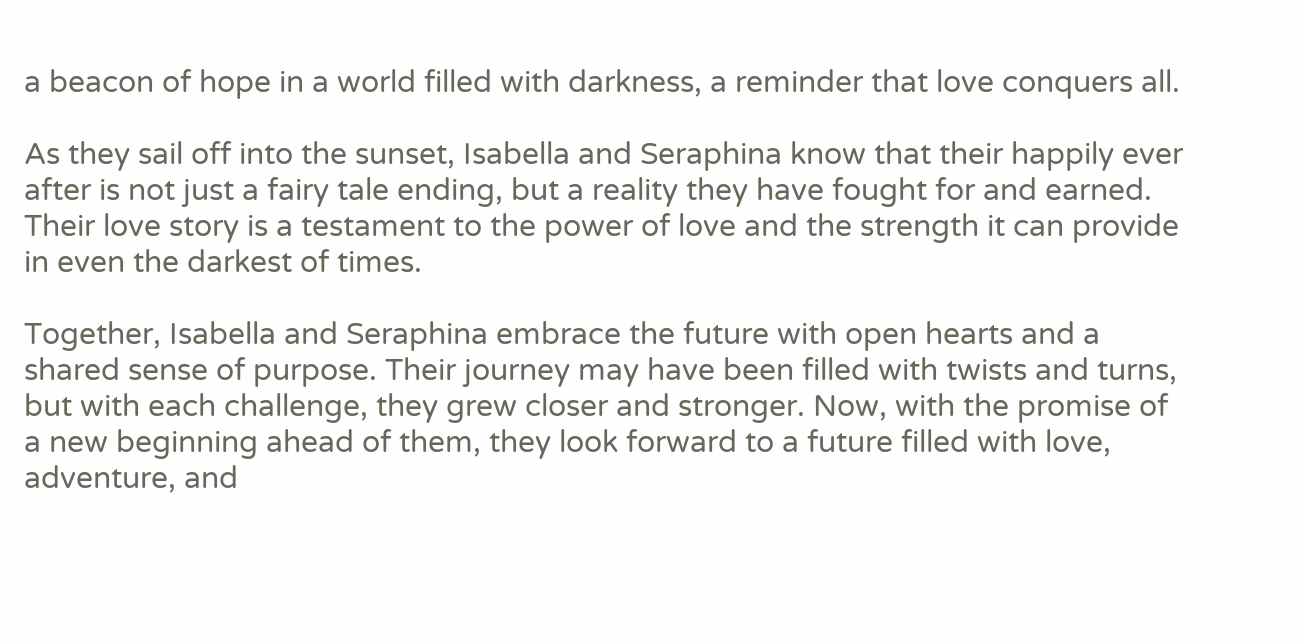a beacon of hope in a world filled with darkness, a reminder that love conquers all.

As they sail off into the sunset, Isabella and Seraphina know that their happily ever after is not just a fairy tale ending, but a reality they have fought for and earned. Their love story is a testament to the power of love and the strength it can provide in even the darkest of times.

Together, Isabella and Seraphina embrace the future with open hearts and a shared sense of purpose. Their journey may have been filled with twists and turns, but with each challenge, they grew closer and stronger. Now, with the promise of a new beginning ahead of them, they look forward to a future filled with love, adventure, and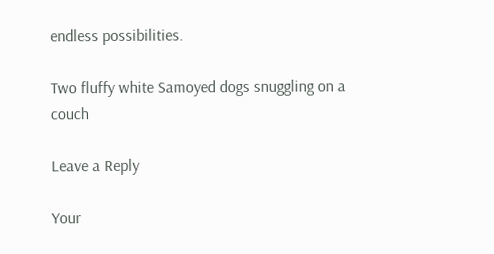endless possibilities.

Two fluffy white Samoyed dogs snuggling on a couch

Leave a Reply

Your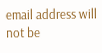email address will not be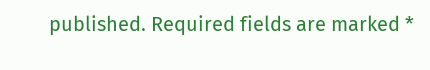published. Required fields are marked *